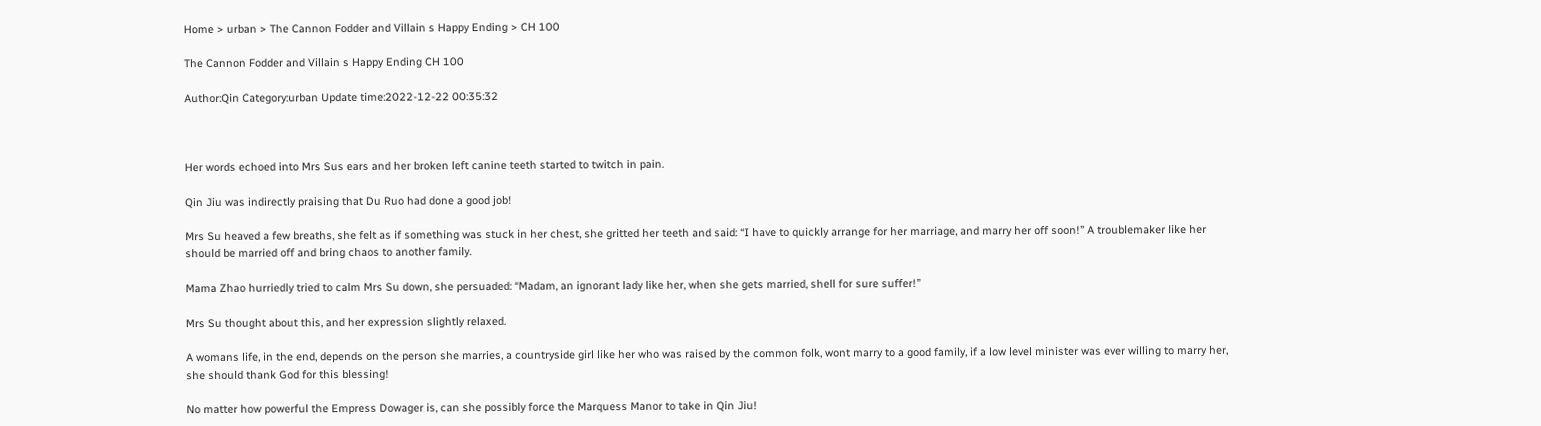Home > urban > The Cannon Fodder and Villain s Happy Ending > CH 100

The Cannon Fodder and Villain s Happy Ending CH 100

Author:Qin Category:urban Update time:2022-12-22 00:35:32



Her words echoed into Mrs Sus ears and her broken left canine teeth started to twitch in pain.

Qin Jiu was indirectly praising that Du Ruo had done a good job!

Mrs Su heaved a few breaths, she felt as if something was stuck in her chest, she gritted her teeth and said: “I have to quickly arrange for her marriage, and marry her off soon!” A troublemaker like her should be married off and bring chaos to another family.

Mama Zhao hurriedly tried to calm Mrs Su down, she persuaded: “Madam, an ignorant lady like her, when she gets married, shell for sure suffer!”

Mrs Su thought about this, and her expression slightly relaxed.

A womans life, in the end, depends on the person she marries, a countryside girl like her who was raised by the common folk, wont marry to a good family, if a low level minister was ever willing to marry her, she should thank God for this blessing!

No matter how powerful the Empress Dowager is, can she possibly force the Marquess Manor to take in Qin Jiu!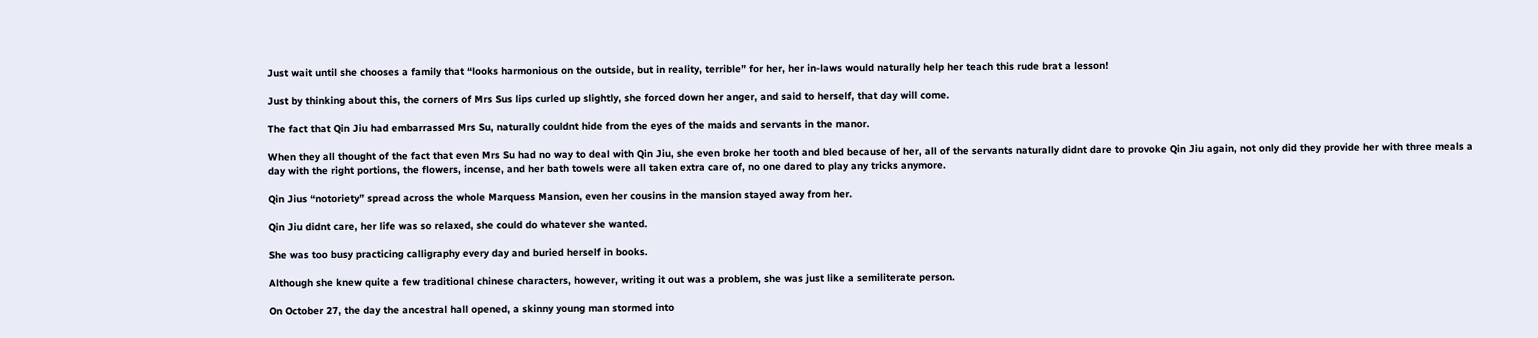Just wait until she chooses a family that “looks harmonious on the outside, but in reality, terrible” for her, her in-laws would naturally help her teach this rude brat a lesson!

Just by thinking about this, the corners of Mrs Sus lips curled up slightly, she forced down her anger, and said to herself, that day will come.

The fact that Qin Jiu had embarrassed Mrs Su, naturally couldnt hide from the eyes of the maids and servants in the manor.

When they all thought of the fact that even Mrs Su had no way to deal with Qin Jiu, she even broke her tooth and bled because of her, all of the servants naturally didnt dare to provoke Qin Jiu again, not only did they provide her with three meals a day with the right portions, the flowers, incense, and her bath towels were all taken extra care of, no one dared to play any tricks anymore.

Qin Jius “notoriety” spread across the whole Marquess Mansion, even her cousins in the mansion stayed away from her.

Qin Jiu didnt care, her life was so relaxed, she could do whatever she wanted.

She was too busy practicing calligraphy every day and buried herself in books.

Although she knew quite a few traditional chinese characters, however, writing it out was a problem, she was just like a semiliterate person.

On October 27, the day the ancestral hall opened, a skinny young man stormed into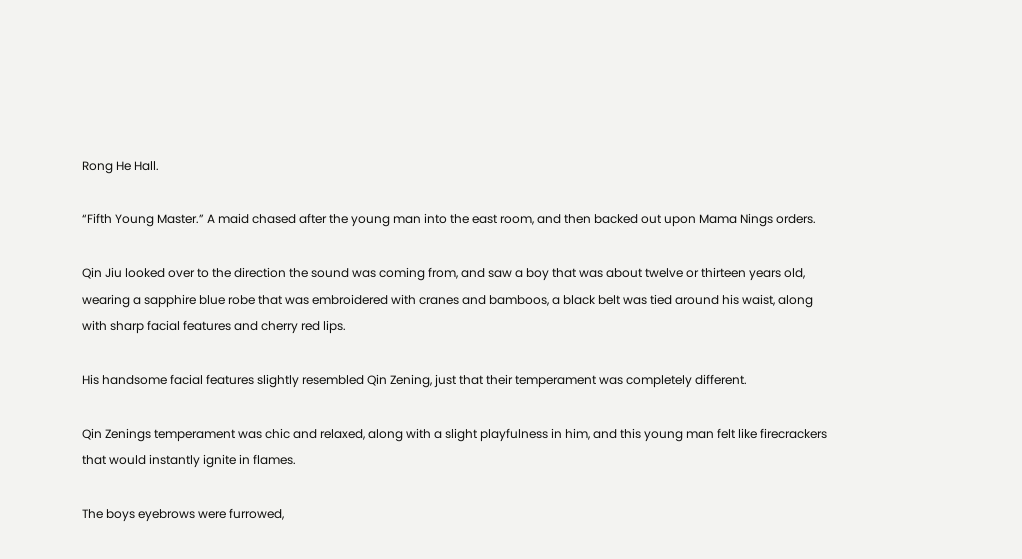Rong He Hall.

“Fifth Young Master.” A maid chased after the young man into the east room, and then backed out upon Mama Nings orders.

Qin Jiu looked over to the direction the sound was coming from, and saw a boy that was about twelve or thirteen years old, wearing a sapphire blue robe that was embroidered with cranes and bamboos, a black belt was tied around his waist, along with sharp facial features and cherry red lips.

His handsome facial features slightly resembled Qin Zening, just that their temperament was completely different.

Qin Zenings temperament was chic and relaxed, along with a slight playfulness in him, and this young man felt like firecrackers that would instantly ignite in flames.

The boys eyebrows were furrowed,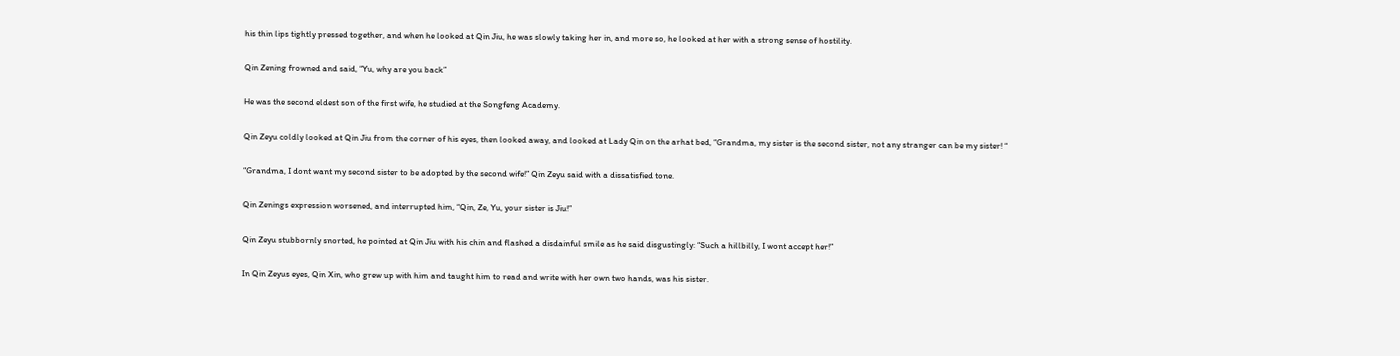his thin lips tightly pressed together, and when he looked at Qin Jiu, he was slowly taking her in, and more so, he looked at her with a strong sense of hostility.

Qin Zening frowned and said, “Yu, why are you back”

He was the second eldest son of the first wife, he studied at the Songfeng Academy.

Qin Zeyu coldly looked at Qin Jiu from the corner of his eyes, then looked away, and looked at Lady Qin on the arhat bed, “Grandma, my sister is the second sister, not any stranger can be my sister! “

“Grandma, I dont want my second sister to be adopted by the second wife!” Qin Zeyu said with a dissatisfied tone.

Qin Zenings expression worsened, and interrupted him, “Qin, Ze, Yu, your sister is Jiu!”

Qin Zeyu stubbornly snorted, he pointed at Qin Jiu with his chin and flashed a disdainful smile as he said disgustingly: “Such a hillbilly, I wont accept her!”

In Qin Zeyus eyes, Qin Xin, who grew up with him and taught him to read and write with her own two hands, was his sister.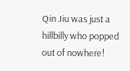Qin Jiu was just a hillbilly who popped out of nowhere!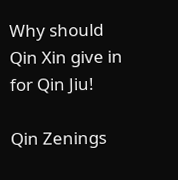Why should Qin Xin give in for Qin Jiu!

Qin Zenings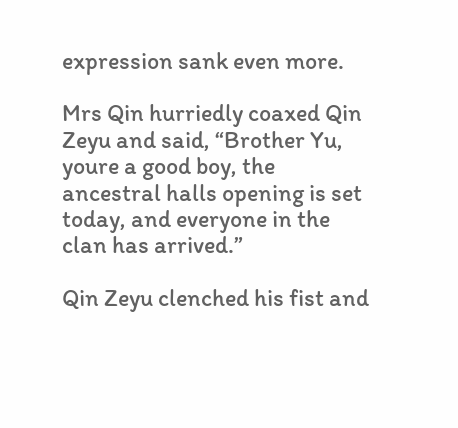expression sank even more.

Mrs Qin hurriedly coaxed Qin Zeyu and said, “Brother Yu, youre a good boy, the ancestral halls opening is set today, and everyone in the clan has arrived.”

Qin Zeyu clenched his fist and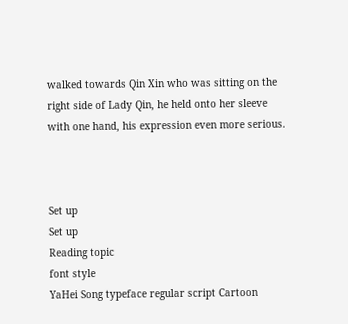walked towards Qin Xin who was sitting on the right side of Lady Qin, he held onto her sleeve with one hand, his expression even more serious.



Set up
Set up
Reading topic
font style
YaHei Song typeface regular script Cartoon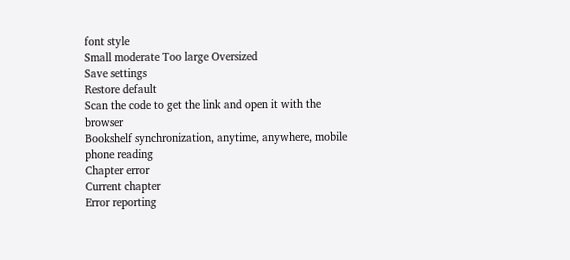font style
Small moderate Too large Oversized
Save settings
Restore default
Scan the code to get the link and open it with the browser
Bookshelf synchronization, anytime, anywhere, mobile phone reading
Chapter error
Current chapter
Error reporting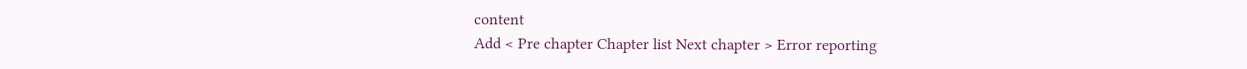content
Add < Pre chapter Chapter list Next chapter > Error reporting